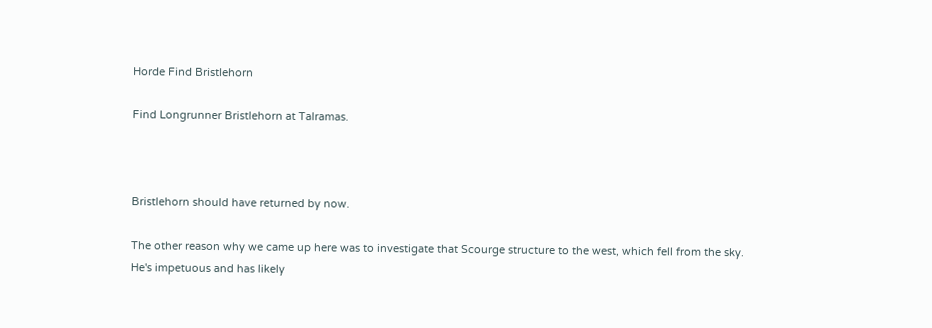Horde Find Bristlehorn

Find Longrunner Bristlehorn at Talramas.



Bristlehorn should have returned by now.

The other reason why we came up here was to investigate that Scourge structure to the west, which fell from the sky. He's impetuous and has likely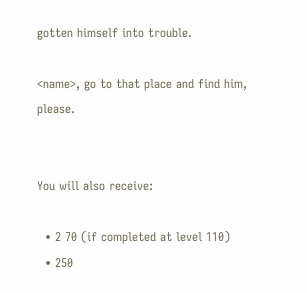gotten himself into trouble.

<name>, go to that place and find him, please.


You will also receive:

  • 2 70 (if completed at level 110)
  • 250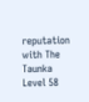reputation with The Taunka
Level 58